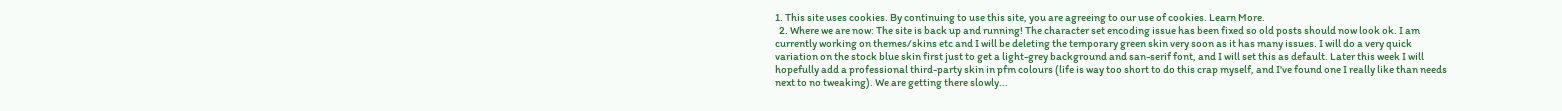1. This site uses cookies. By continuing to use this site, you are agreeing to our use of cookies. Learn More.
  2. Where we are now: The site is back up and running! The character set encoding issue has been fixed so old posts should now look ok. I am currently working on themes/skins etc and I will be deleting the temporary green skin very soon as it has many issues. I will do a very quick variation on the stock blue skin first just to get a light-grey background and san-serif font, and I will set this as default. Later this week I will hopefully add a professional third-party skin in pfm colours (life is way too short to do this crap myself, and I've found one I really like than needs next to no tweaking). We are getting there slowly...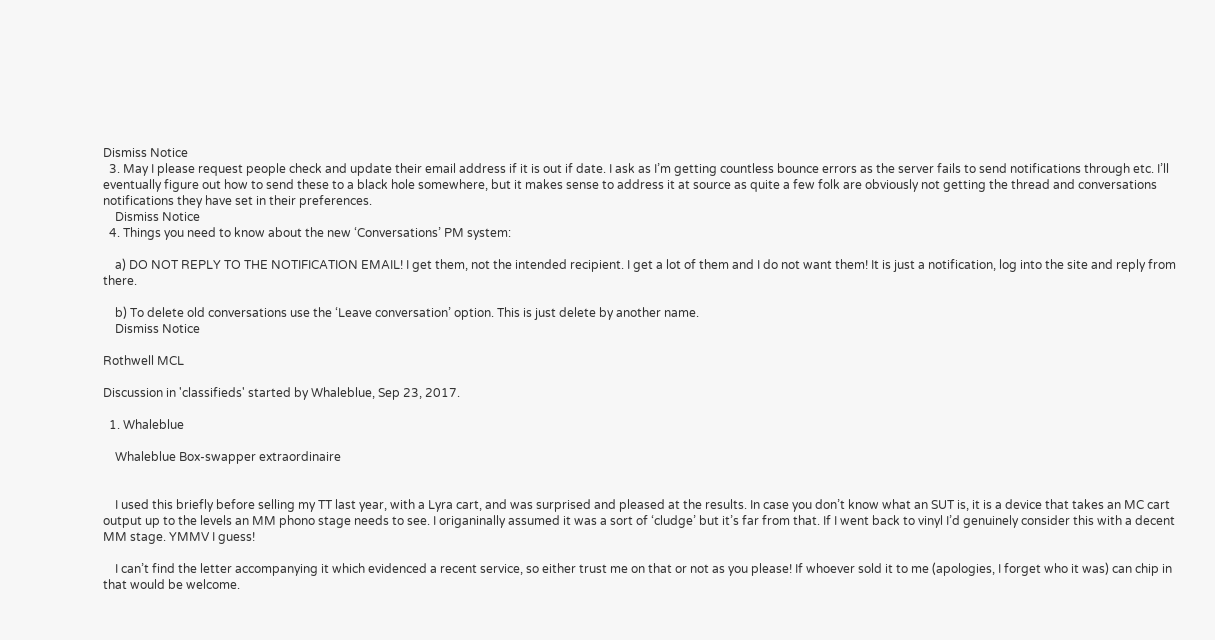Dismiss Notice
  3. May I please request people check and update their email address if it is out if date. I ask as I’m getting countless bounce errors as the server fails to send notifications through etc. I’ll eventually figure out how to send these to a black hole somewhere, but it makes sense to address it at source as quite a few folk are obviously not getting the thread and conversations notifications they have set in their preferences.
    Dismiss Notice
  4. Things you need to know about the new ‘Conversations’ PM system:

    a) DO NOT REPLY TO THE NOTIFICATION EMAIL! I get them, not the intended recipient. I get a lot of them and I do not want them! It is just a notification, log into the site and reply from there.

    b) To delete old conversations use the ‘Leave conversation’ option. This is just delete by another name.
    Dismiss Notice

Rothwell MCL

Discussion in 'classifieds' started by Whaleblue, Sep 23, 2017.

  1. Whaleblue

    Whaleblue Box-swapper extraordinaire


    I used this briefly before selling my TT last year, with a Lyra cart, and was surprised and pleased at the results. In case you don’t know what an SUT is, it is a device that takes an MC cart output up to the levels an MM phono stage needs to see. I origaninally assumed it was a sort of ‘cludge’ but it’s far from that. If I went back to vinyl I’d genuinely consider this with a decent MM stage. YMMV I guess!

    I can’t find the letter accompanying it which evidenced a recent service, so either trust me on that or not as you please! If whoever sold it to me (apologies, I forget who it was) can chip in that would be welcome.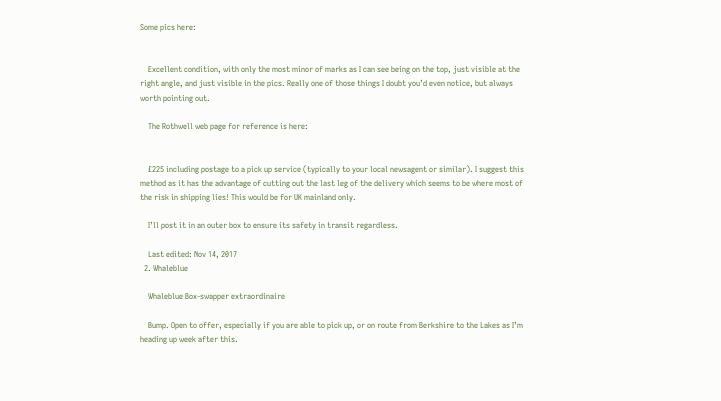Some pics here:


    Excellent condition, with only the most minor of marks as I can see being on the top, just visible at the right angle, and just visible in the pics. Really one of those things I doubt you’d even notice, but always worth pointing out.

    The Rothwell web page for reference is here:


    £225 including postage to a pick up service (typically to your local newsagent or similar). I suggest this method as it has the advantage of cutting out the last leg of the delivery which seems to be where most of the risk in shipping lies! This would be for UK mainland only.

    I’ll post it in an outer box to ensure its safety in transit regardless.

    Last edited: Nov 14, 2017
  2. Whaleblue

    Whaleblue Box-swapper extraordinaire

    Bump. Open to offer, especially if you are able to pick up, or on route from Berkshire to the Lakes as I’m heading up week after this.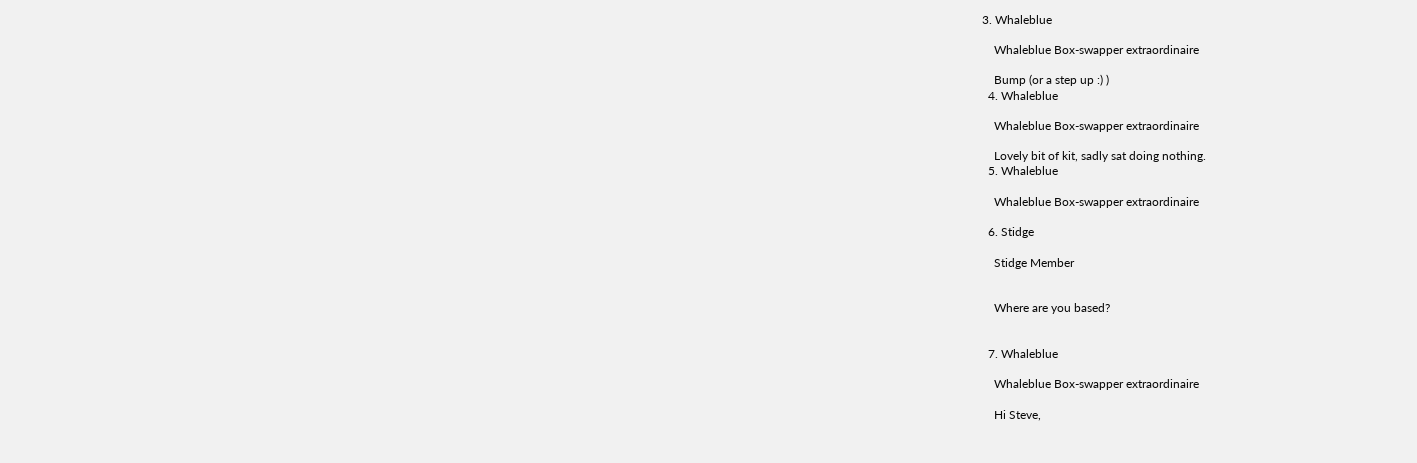3. Whaleblue

    Whaleblue Box-swapper extraordinaire

    Bump (or a step up :) )
  4. Whaleblue

    Whaleblue Box-swapper extraordinaire

    Lovely bit of kit, sadly sat doing nothing.
  5. Whaleblue

    Whaleblue Box-swapper extraordinaire

  6. Stidge

    Stidge Member


    Where are you based?


  7. Whaleblue

    Whaleblue Box-swapper extraordinaire

    Hi Steve,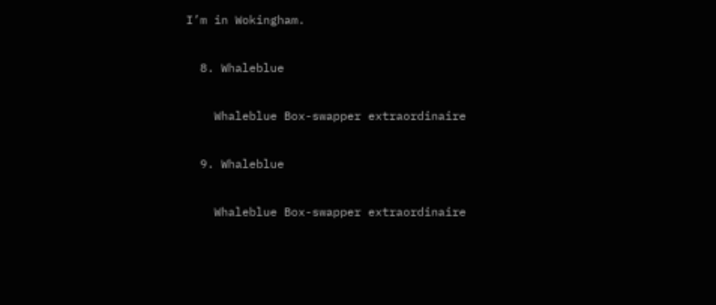I’m in Wokingham.

  8. Whaleblue

    Whaleblue Box-swapper extraordinaire

  9. Whaleblue

    Whaleblue Box-swapper extraordinaire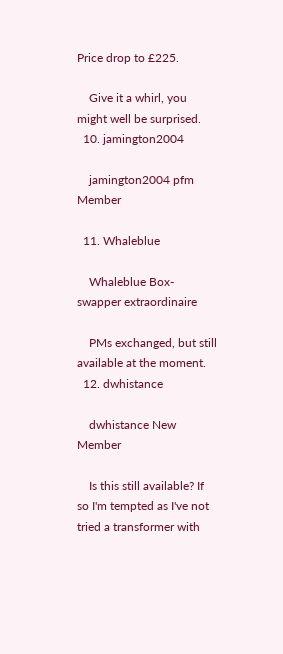Price drop to £225.

    Give it a whirl, you might well be surprised.
  10. jamington2004

    jamington2004 pfm Member

  11. Whaleblue

    Whaleblue Box-swapper extraordinaire

    PMs exchanged, but still available at the moment.
  12. dwhistance

    dwhistance New Member

    Is this still available? If so I'm tempted as I've not tried a transformer with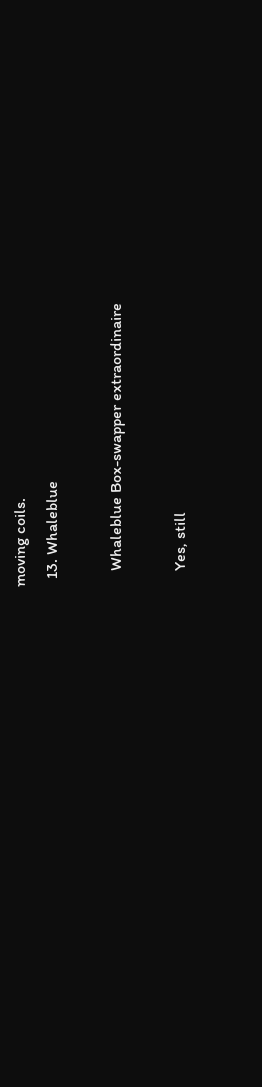moving coils.
  13. Whaleblue

    Whaleblue Box-swapper extraordinaire

    Yes, still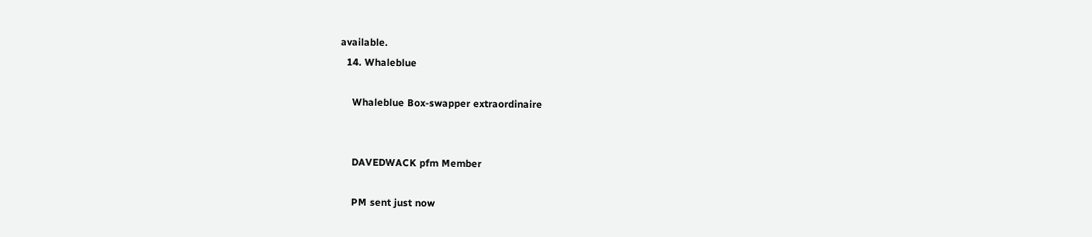available.
  14. Whaleblue

    Whaleblue Box-swapper extraordinaire


    DAVEDWACK pfm Member

    PM sent just now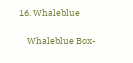16. Whaleblue

    Whaleblue Box-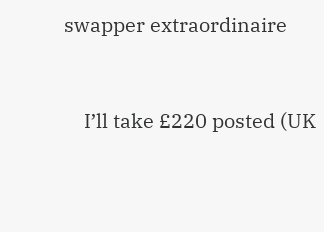swapper extraordinaire


    I’ll take £220 posted (UK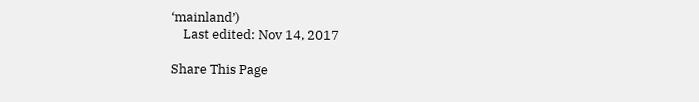‘mainland’)
    Last edited: Nov 14, 2017

Share This Page